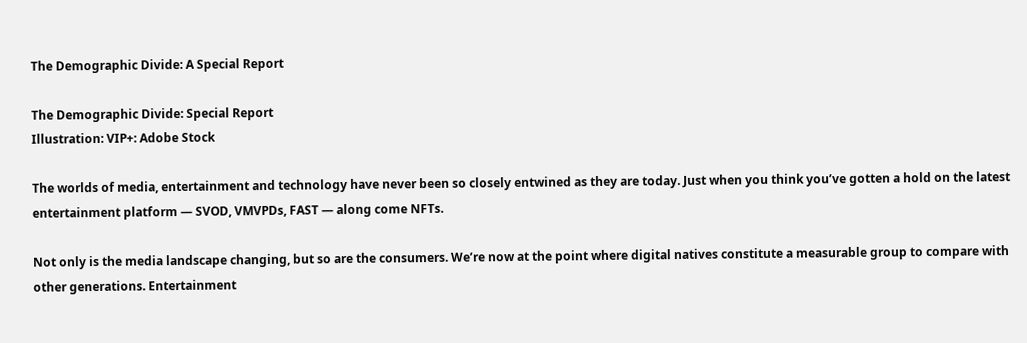The Demographic Divide: A Special Report

The Demographic Divide: Special Report
Illustration: VIP+: Adobe Stock

The worlds of media, entertainment and technology have never been so closely entwined as they are today. Just when you think you’ve gotten a hold on the latest entertainment platform — SVOD, VMVPDs, FAST — along come NFTs.

Not only is the media landscape changing, but so are the consumers. We’re now at the point where digital natives constitute a measurable group to compare with other generations. Entertainment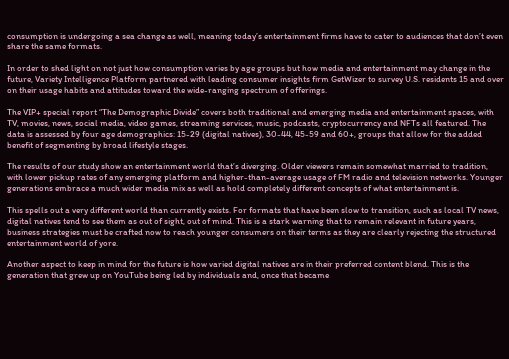consumption is undergoing a sea change as well, meaning today’s entertainment firms have to cater to audiences that don’t even share the same formats.

In order to shed light on not just how consumption varies by age groups but how media and entertainment may change in the future, Variety Intelligence Platform partnered with leading consumer insights firm GetWizer to survey U.S. residents 15 and over on their usage habits and attitudes toward the wide-ranging spectrum of offerings.

The VIP+ special report “The Demographic Divide” covers both traditional and emerging media and entertainment spaces, with TV, movies, news, social media, video games, streaming services, music, podcasts, cryptocurrency and NFTs all featured. The data is assessed by four age demographics: 15-29 (digital natives), 30-44, 45-59 and 60+, groups that allow for the added benefit of segmenting by broad lifestyle stages.

The results of our study show an entertainment world that’s diverging. Older viewers remain somewhat married to tradition, with lower pickup rates of any emerging platform and higher-than-average usage of FM radio and television networks. Younger generations embrace a much wider media mix as well as hold completely different concepts of what entertainment is.

This spells out a very different world than currently exists. For formats that have been slow to transition, such as local TV news, digital natives tend to see them as out of sight, out of mind. This is a stark warning that to remain relevant in future years, business strategies must be crafted now to reach younger consumers on their terms as they are clearly rejecting the structured entertainment world of yore.

Another aspect to keep in mind for the future is how varied digital natives are in their preferred content blend. This is the generation that grew up on YouTube being led by individuals and, once that became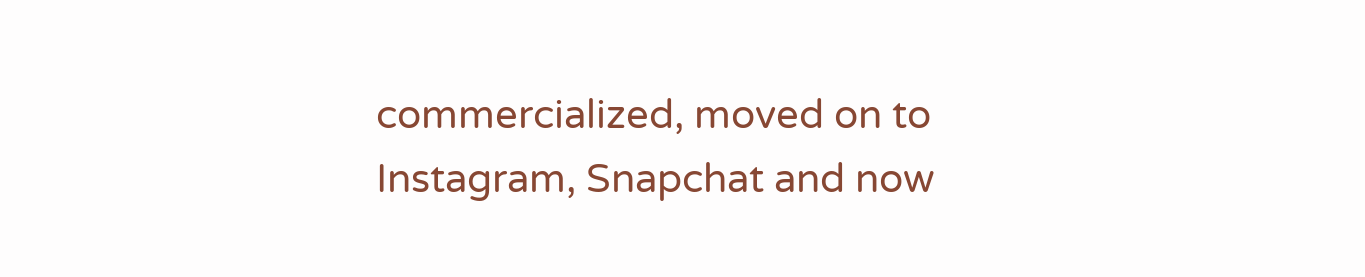commercialized, moved on to Instagram, Snapchat and now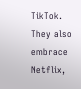TikTok. They also embrace Netflix,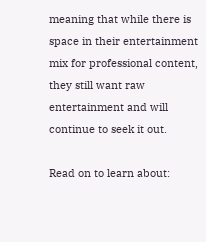meaning that while there is space in their entertainment mix for professional content, they still want raw entertainment and will continue to seek it out.

Read on to learn about: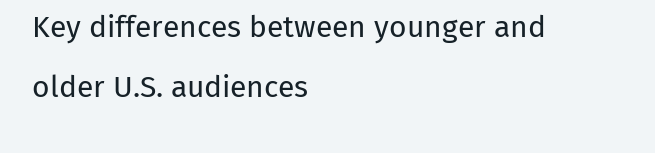Key differences between younger and older U.S. audiences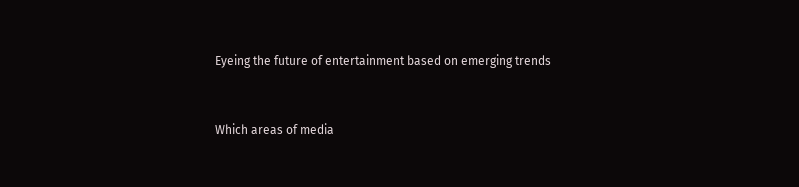Eyeing the future of entertainment based on emerging trends


Which areas of media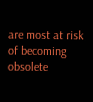are most at risk of becoming obsolete